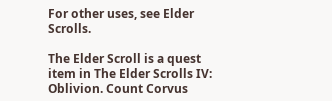For other uses, see Elder Scrolls.

The Elder Scroll is a quest item in The Elder Scrolls IV: Oblivion. Count Corvus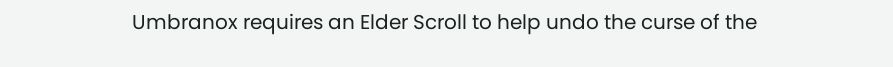Umbranox requires an Elder Scroll to help undo the curse of the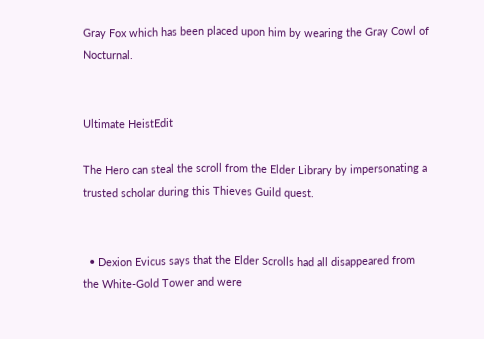Gray Fox which has been placed upon him by wearing the Gray Cowl of Nocturnal.


Ultimate HeistEdit

The Hero can steal the scroll from the Elder Library by impersonating a trusted scholar during this Thieves Guild quest.


  • Dexion Evicus says that the Elder Scrolls had all disappeared from the White-Gold Tower and were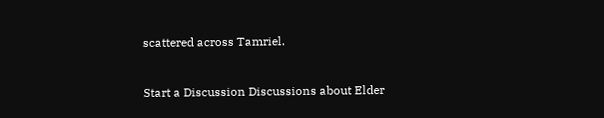scattered across Tamriel.


Start a Discussion Discussions about Elder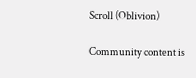Scroll (Oblivion)

Community content is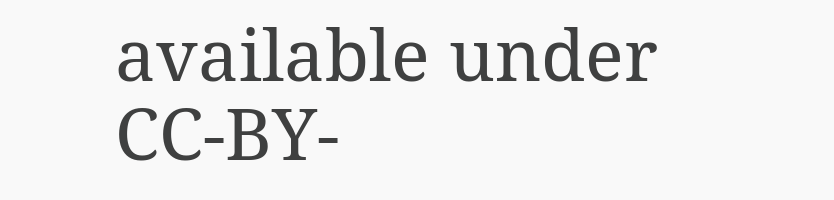available under CC-BY-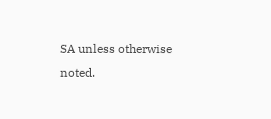SA unless otherwise noted.